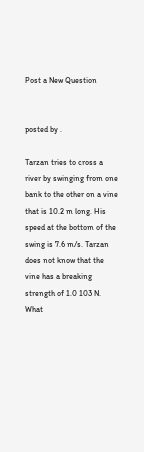Post a New Question


posted by .

Tarzan tries to cross a river by swinging from one bank to the other on a vine that is 10.2 m long. His speed at the bottom of the swing is 7.6 m/s. Tarzan does not know that the vine has a breaking strength of 1.0 103 N. What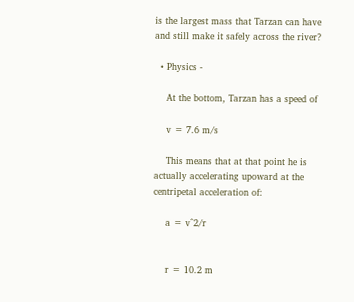is the largest mass that Tarzan can have and still make it safely across the river?

  • Physics -

    At the bottom, Tarzan has a speed of

    v = 7.6 m/s

    This means that at that point he is actually accelerating upoward at the centripetal acceleration of:

    a = v^2/r


    r = 10.2 m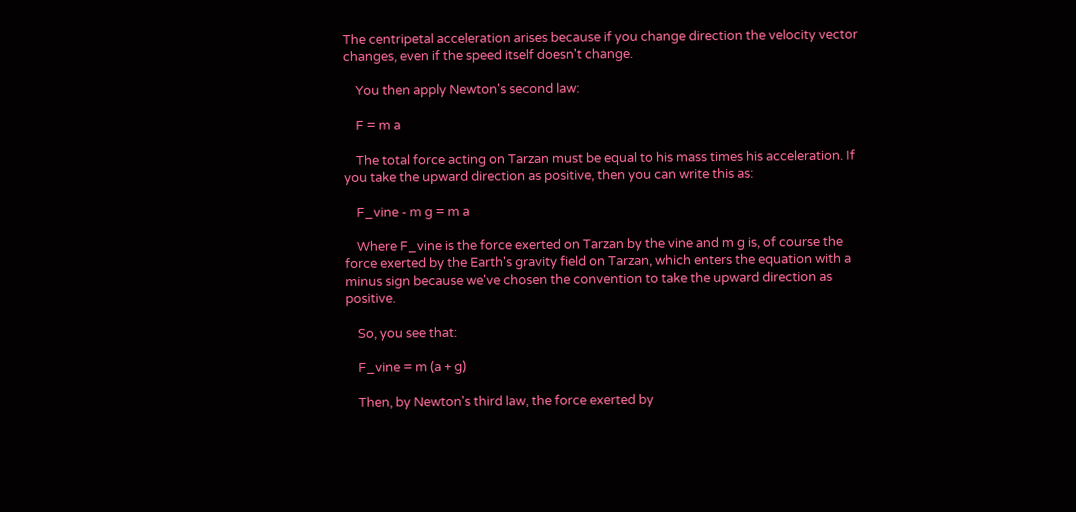The centripetal acceleration arises because if you change direction the velocity vector changes, even if the speed itself doesn't change.

    You then apply Newton's second law:

    F = m a

    The total force acting on Tarzan must be equal to his mass times his acceleration. If you take the upward direction as positive, then you can write this as:

    F_vine - m g = m a

    Where F_vine is the force exerted on Tarzan by the vine and m g is, of course the force exerted by the Earth's gravity field on Tarzan, which enters the equation with a minus sign because we've chosen the convention to take the upward direction as positive.

    So, you see that:

    F_vine = m (a + g)

    Then, by Newton's third law, the force exerted by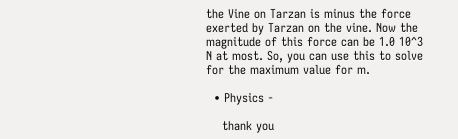the Vine on Tarzan is minus the force exerted by Tarzan on the vine. Now the magnitude of this force can be 1.0 10^3 N at most. So, you can use this to solve for the maximum value for m.

  • Physics -

    thank you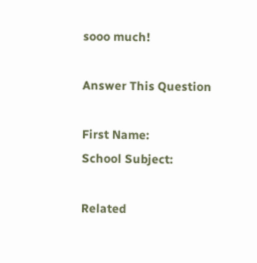sooo much!

Answer This Question

First Name:
School Subject:

Related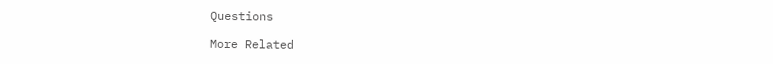Questions

More Related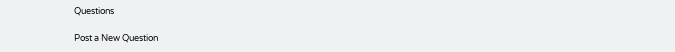Questions

Post a New Question